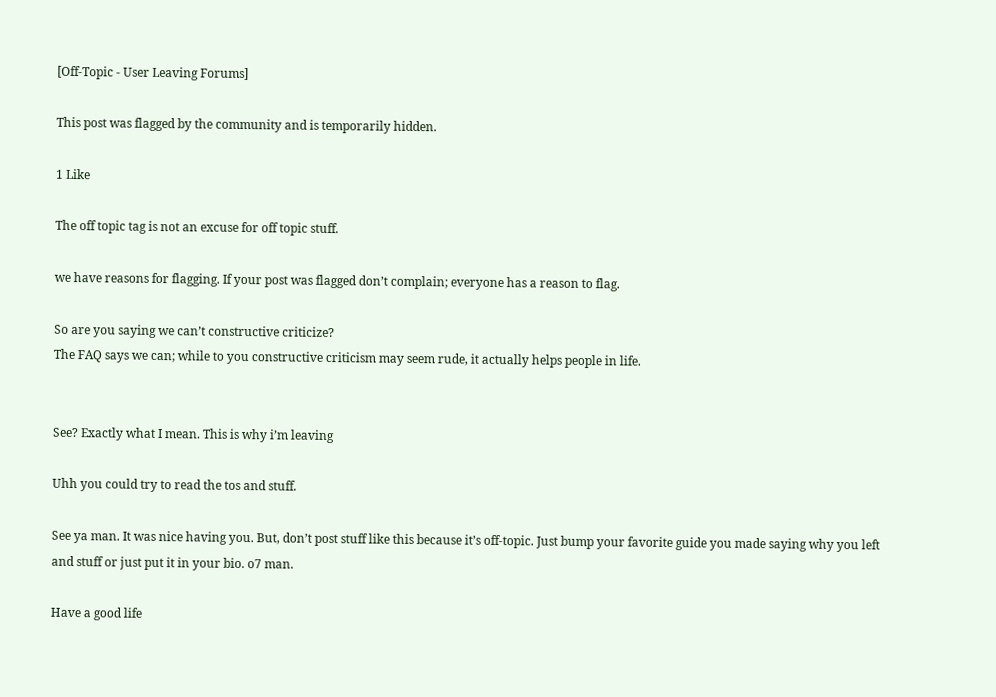[Off-Topic - User Leaving Forums]

This post was flagged by the community and is temporarily hidden.

1 Like

The off topic tag is not an excuse for off topic stuff.

we have reasons for flagging. If your post was flagged don’t complain; everyone has a reason to flag.

So are you saying we can’t constructive criticize?
The FAQ says we can; while to you constructive criticism may seem rude, it actually helps people in life.


See? Exactly what I mean. This is why i’m leaving

Uhh you could try to read the tos and stuff.

See ya man. It was nice having you. But, don’t post stuff like this because it’s off-topic. Just bump your favorite guide you made saying why you left and stuff or just put it in your bio. o7 man.

Have a good life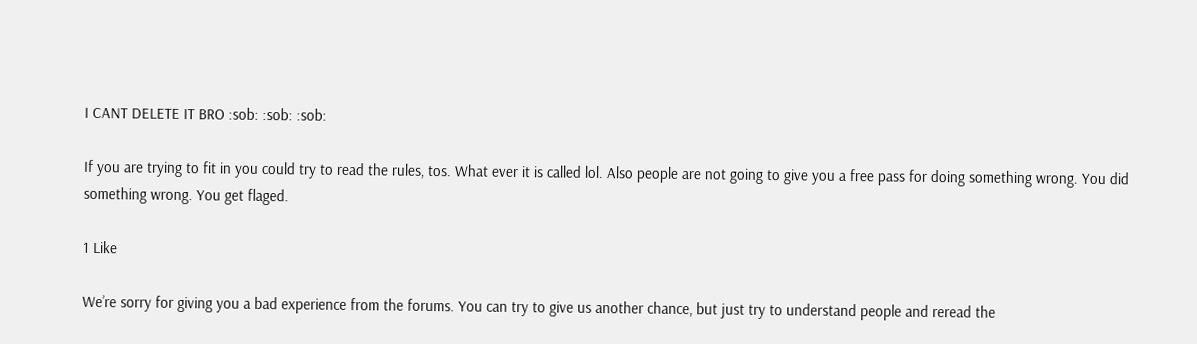I CANT DELETE IT BRO :sob: :sob: :sob:

If you are trying to fit in you could try to read the rules, tos. What ever it is called lol. Also people are not going to give you a free pass for doing something wrong. You did something wrong. You get flaged.

1 Like

We’re sorry for giving you a bad experience from the forums. You can try to give us another chance, but just try to understand people and reread the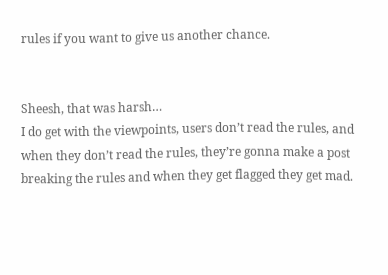rules if you want to give us another chance.


Sheesh, that was harsh…
I do get with the viewpoints, users don’t read the rules, and when they don’t read the rules, they’re gonna make a post breaking the rules and when they get flagged they get mad.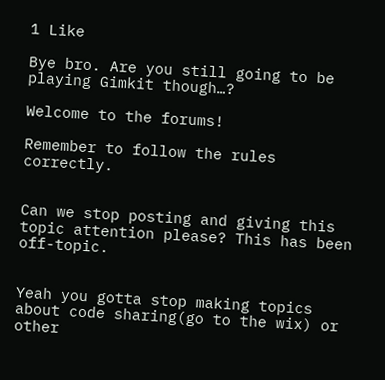1 Like

Bye bro. Are you still going to be playing Gimkit though…?

Welcome to the forums!

Remember to follow the rules correctly.


Can we stop posting and giving this topic attention please? This has been off-topic.


Yeah you gotta stop making topics about code sharing(go to the wix) or other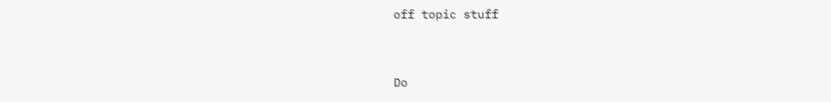off topic stuff


Do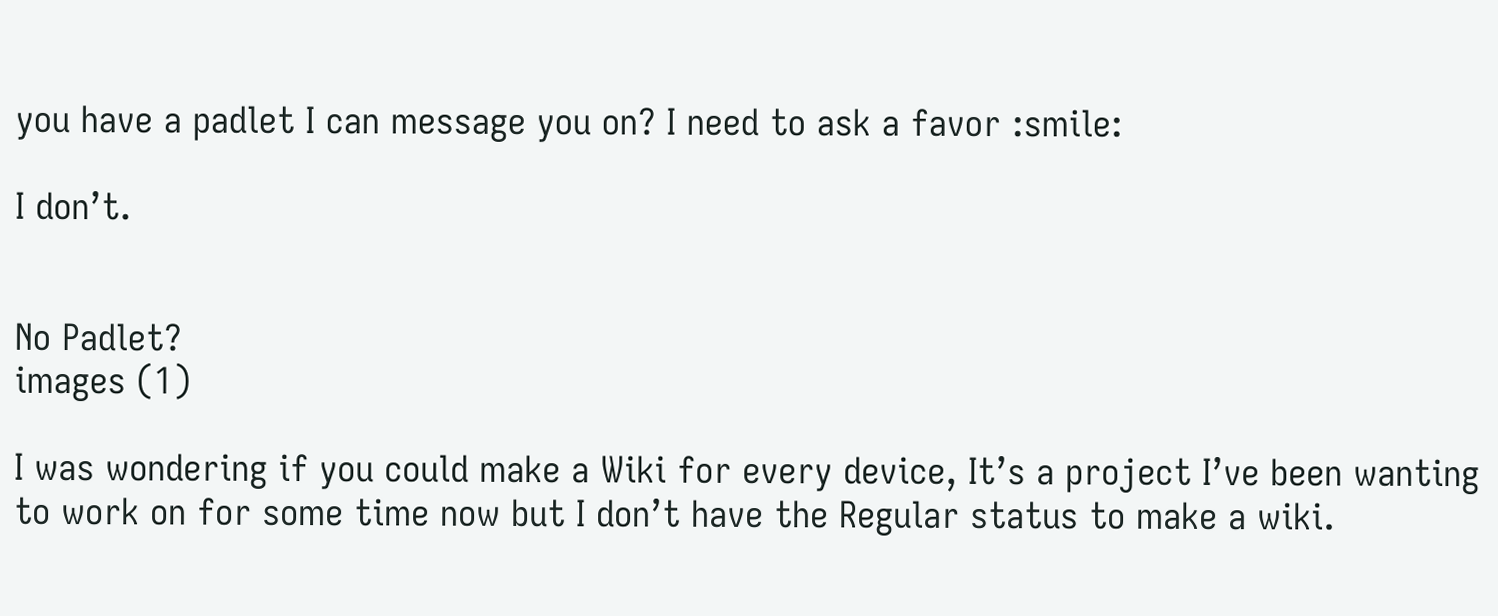you have a padlet I can message you on? I need to ask a favor :smile:

I don’t.


No Padlet?
images (1)

I was wondering if you could make a Wiki for every device, It’s a project I’ve been wanting to work on for some time now but I don’t have the Regular status to make a wiki.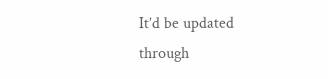It’d be updated through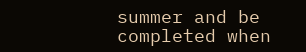summer and be completed when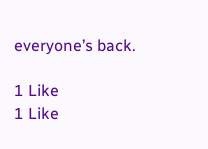everyone’s back.

1 Like
1 Like